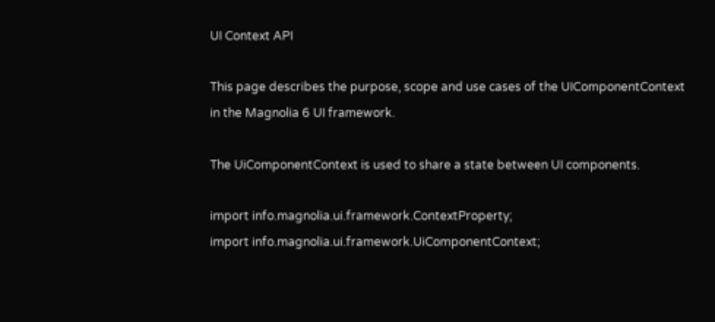UI Context API

This page describes the purpose, scope and use cases of the UIComponentContext in the Magnolia 6 UI framework.

The UiComponentContext is used to share a state between UI components.

import info.magnolia.ui.framework.ContextProperty;
import info.magnolia.ui.framework.UiComponentContext;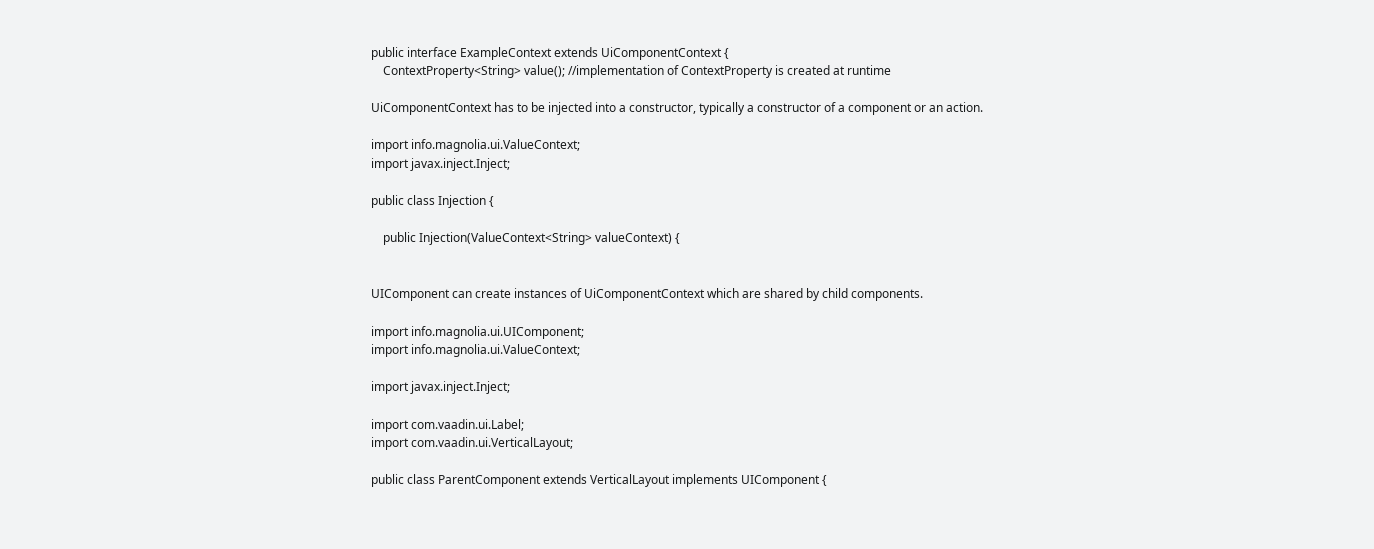public interface ExampleContext extends UiComponentContext {
    ContextProperty<String> value(); //implementation of ContextProperty is created at runtime

UiComponentContext has to be injected into a constructor, typically a constructor of a component or an action.

import info.magnolia.ui.ValueContext;
import javax.inject.Inject;

public class Injection {

    public Injection(ValueContext<String> valueContext) {


UIComponent can create instances of UiComponentContext which are shared by child components.

import info.magnolia.ui.UIComponent;
import info.magnolia.ui.ValueContext;

import javax.inject.Inject;

import com.vaadin.ui.Label;
import com.vaadin.ui.VerticalLayout;

public class ParentComponent extends VerticalLayout implements UIComponent {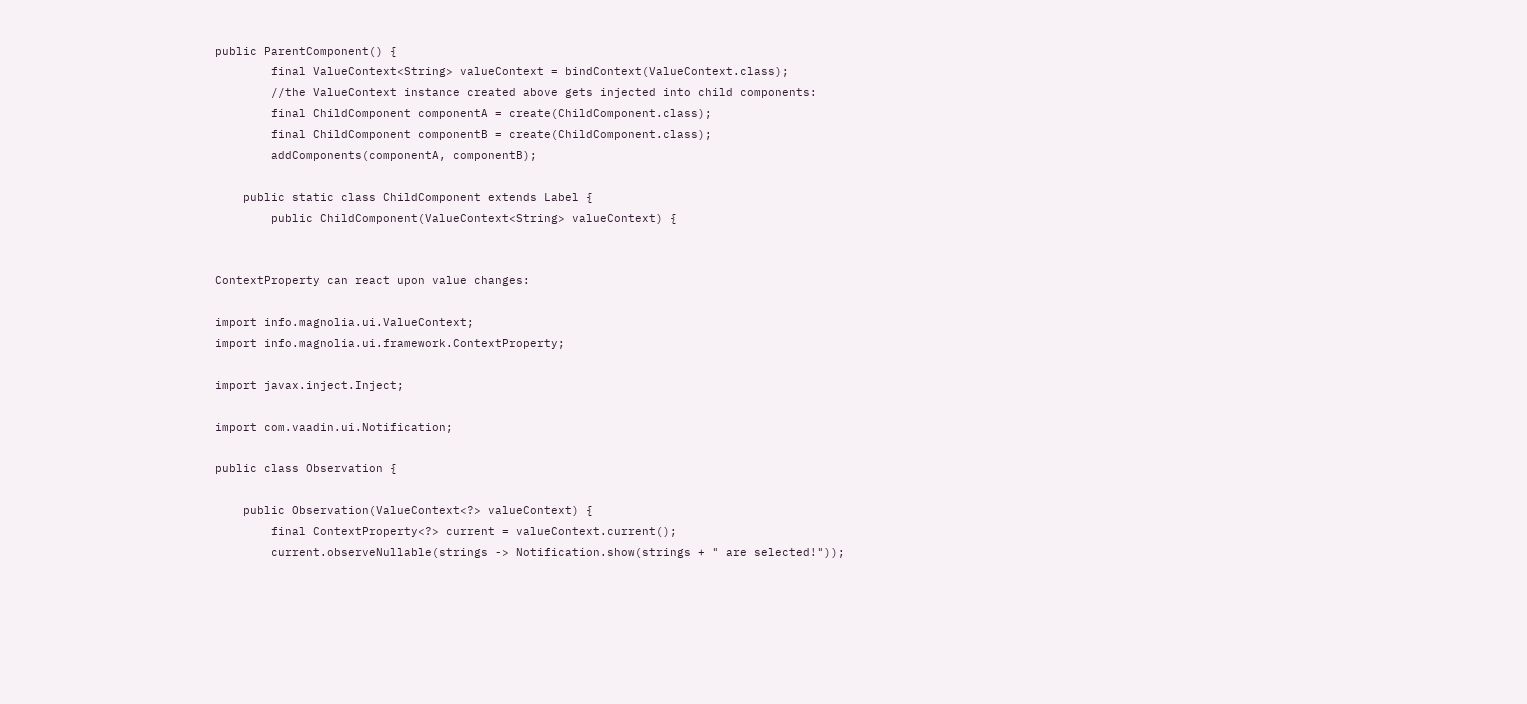public ParentComponent() {
        final ValueContext<String> valueContext = bindContext(ValueContext.class);
        //the ValueContext instance created above gets injected into child components:
        final ChildComponent componentA = create(ChildComponent.class);
        final ChildComponent componentB = create(ChildComponent.class);
        addComponents(componentA, componentB);

    public static class ChildComponent extends Label {
        public ChildComponent(ValueContext<String> valueContext) {


ContextProperty can react upon value changes:

import info.magnolia.ui.ValueContext;
import info.magnolia.ui.framework.ContextProperty;

import javax.inject.Inject;

import com.vaadin.ui.Notification;

public class Observation {

    public Observation(ValueContext<?> valueContext) {
        final ContextProperty<?> current = valueContext.current();
        current.observeNullable(strings -> Notification.show(strings + " are selected!"));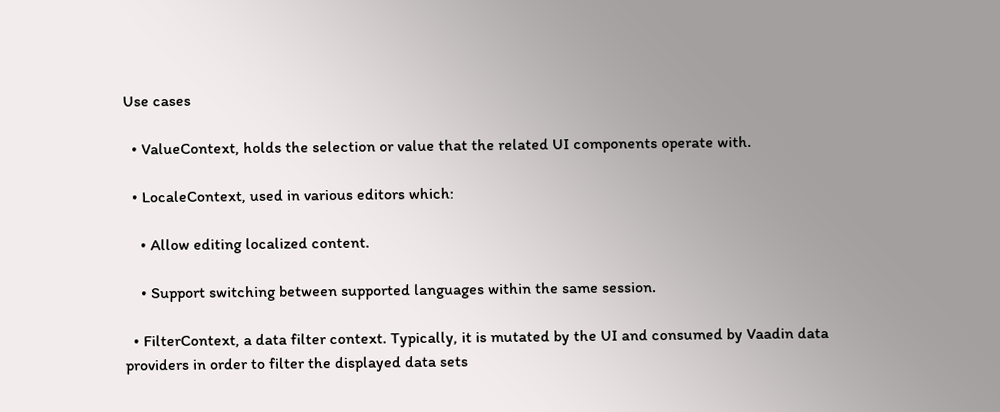Use cases

  • ValueContext, holds the selection or value that the related UI components operate with.

  • LocaleContext, used in various editors which:

    • Allow editing localized content.

    • Support switching between supported languages within the same session.

  • FilterContext, a data filter context. Typically, it is mutated by the UI and consumed by Vaadin data providers in order to filter the displayed data sets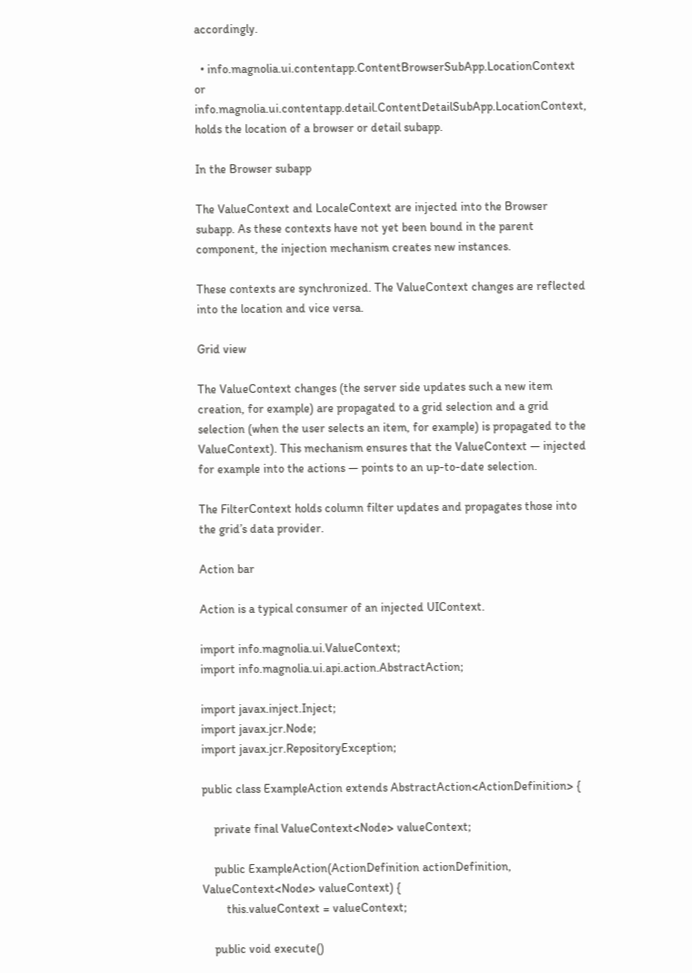accordingly.

  • info.magnolia.ui.contentapp.ContentBrowserSubApp.LocationContext or info.magnolia.ui.contentapp.detail.ContentDetailSubApp.LocationContext, holds the location of a browser or detail subapp.

In the Browser subapp

The ValueContext and LocaleContext are injected into the Browser subapp. As these contexts have not yet been bound in the parent component, the injection mechanism creates new instances.

These contexts are synchronized. The ValueContext changes are reflected into the location and vice versa.

Grid view

The ValueContext changes (the server side updates such a new item creation, for example) are propagated to a grid selection and a grid selection (when the user selects an item, for example) is propagated to the ValueContext). This mechanism ensures that the ValueContext — injected for example into the actions — points to an up-to-date selection.

The FilterContext holds column filter updates and propagates those into the grid’s data provider.

Action bar

Action is a typical consumer of an injected UIContext.

import info.magnolia.ui.ValueContext;
import info.magnolia.ui.api.action.AbstractAction;

import javax.inject.Inject;
import javax.jcr.Node;
import javax.jcr.RepositoryException;

public class ExampleAction extends AbstractAction<ActionDefinition> {

    private final ValueContext<Node> valueContext;

    public ExampleAction(ActionDefinition actionDefinition, ValueContext<Node> valueContext) {
        this.valueContext = valueContext;

    public void execute()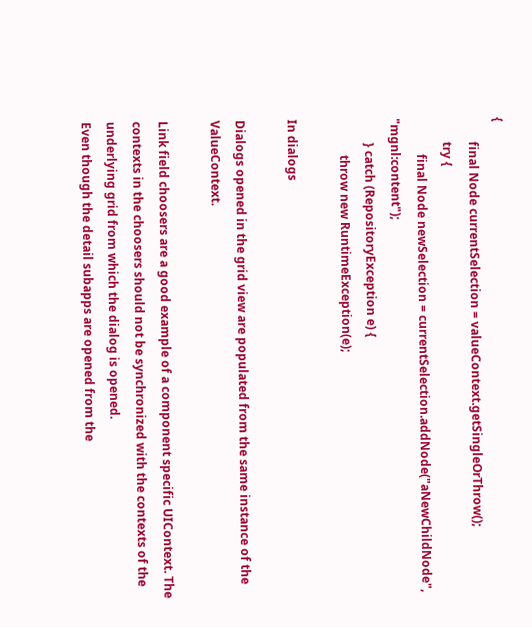{
        final Node currentSelection = valueContext.getSingleOrThrow();
        try {
            final Node newSelection = currentSelection.addNode("aNewChildNode", "mgnl:content");
        } catch (RepositoryException e) {
            throw new RuntimeException(e);

In dialogs

Dialogs opened in the grid view are populated from the same instance of the ValueContext.

Link field choosers are a good example of a component specific UIContext. The contexts in the choosers should not be synchronized with the contexts of the underlying grid from which the dialog is opened.
Even though the detail subapps are opened from the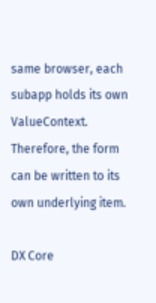same browser, each subapp holds its own ValueContext. Therefore, the form can be written to its own underlying item.

DX Core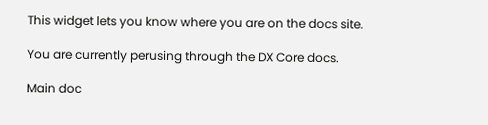This widget lets you know where you are on the docs site.

You are currently perusing through the DX Core docs.

Main doc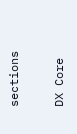sections

DX Core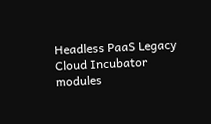Headless PaaS Legacy Cloud Incubator modules